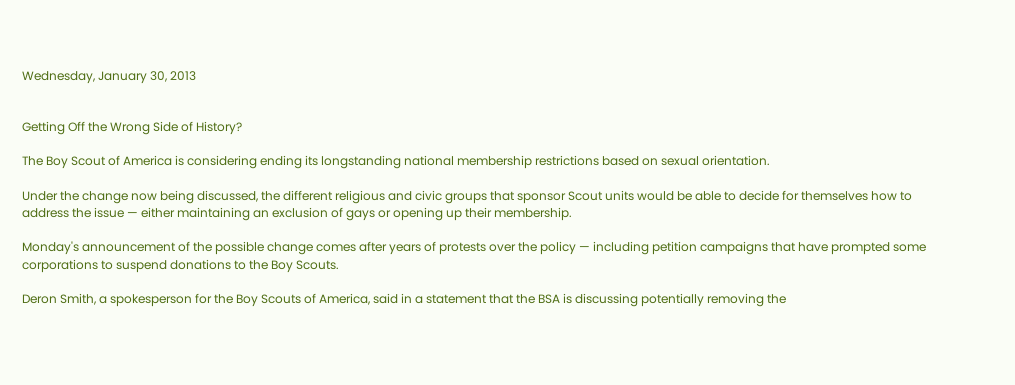Wednesday, January 30, 2013


Getting Off the Wrong Side of History?

The Boy Scout of America is considering ending its longstanding national membership restrictions based on sexual orientation.

Under the change now being discussed, the different religious and civic groups that sponsor Scout units would be able to decide for themselves how to address the issue — either maintaining an exclusion of gays or opening up their membership.

Monday's announcement of the possible change comes after years of protests over the policy — including petition campaigns that have prompted some corporations to suspend donations to the Boy Scouts.

Deron Smith, a spokesperson for the Boy Scouts of America, said in a statement that the BSA is discussing potentially removing the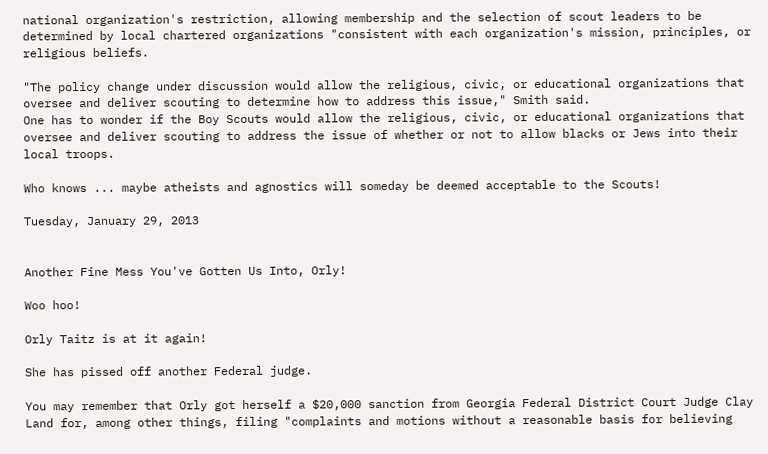national organization's restriction, allowing membership and the selection of scout leaders to be determined by local chartered organizations "consistent with each organization's mission, principles, or religious beliefs.

"The policy change under discussion would allow the religious, civic, or educational organizations that oversee and deliver scouting to determine how to address this issue," Smith said.
One has to wonder if the Boy Scouts would allow the religious, civic, or educational organizations that oversee and deliver scouting to address the issue of whether or not to allow blacks or Jews into their local troops.

Who knows ... maybe atheists and agnostics will someday be deemed acceptable to the Scouts!

Tuesday, January 29, 2013


Another Fine Mess You've Gotten Us Into, Orly!

Woo hoo!

Orly Taitz is at it again!

She has pissed off another Federal judge.

You may remember that Orly got herself a $20,000 sanction from Georgia Federal District Court Judge Clay Land for, among other things, filing "complaints and motions without a reasonable basis for believing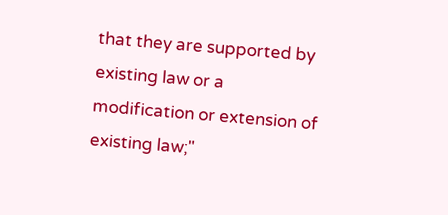that they are supported by existing law or a modification or extension of existing law;"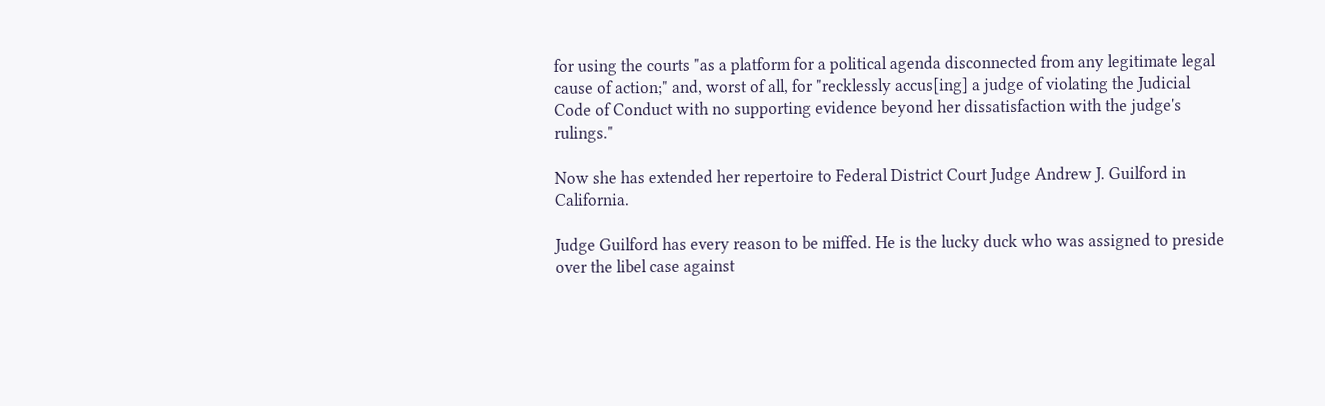for using the courts "as a platform for a political agenda disconnected from any legitimate legal cause of action;" and, worst of all, for "recklessly accus[ing] a judge of violating the Judicial Code of Conduct with no supporting evidence beyond her dissatisfaction with the judge's rulings."

Now she has extended her repertoire to Federal District Court Judge Andrew J. Guilford in California.

Judge Guilford has every reason to be miffed. He is the lucky duck who was assigned to preside over the libel case against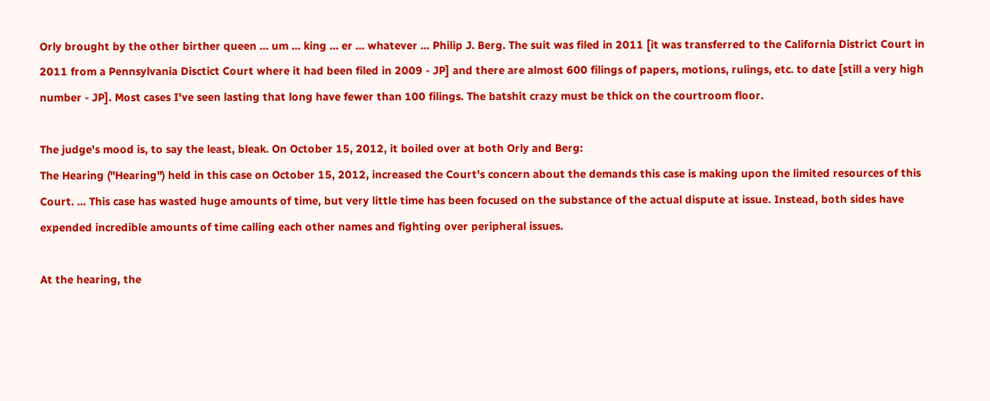Orly brought by the other birther queen ... um ... king ... er ... whatever ... Philip J. Berg. The suit was filed in 2011 [it was transferred to the California District Court in 2011 from a Pennsylvania Disctict Court where it had been filed in 2009 - JP] and there are almost 600 filings of papers, motions, rulings, etc. to date [still a very high number - JP]. Most cases I've seen lasting that long have fewer than 100 filings. The batshit crazy must be thick on the courtroom floor.

The judge's mood is, to say the least, bleak. On October 15, 2012, it boiled over at both Orly and Berg:
The Hearing ("Hearing") held in this case on October 15, 2012, increased the Court's concern about the demands this case is making upon the limited resources of this Court. ... This case has wasted huge amounts of time, but very little time has been focused on the substance of the actual dispute at issue. Instead, both sides have expended incredible amounts of time calling each other names and fighting over peripheral issues.

At the hearing, the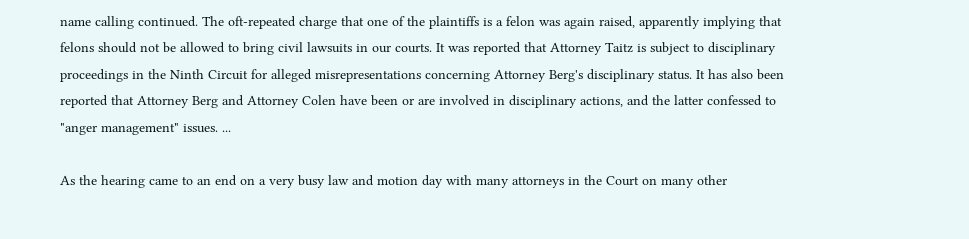name calling continued. The oft-repeated charge that one of the plaintiffs is a felon was again raised, apparently implying that felons should not be allowed to bring civil lawsuits in our courts. It was reported that Attorney Taitz is subject to disciplinary proceedings in the Ninth Circuit for alleged misrepresentations concerning Attorney Berg's disciplinary status. It has also been reported that Attorney Berg and Attorney Colen have been or are involved in disciplinary actions, and the latter confessed to "anger management" issues. ...

As the hearing came to an end on a very busy law and motion day with many attorneys in the Court on many other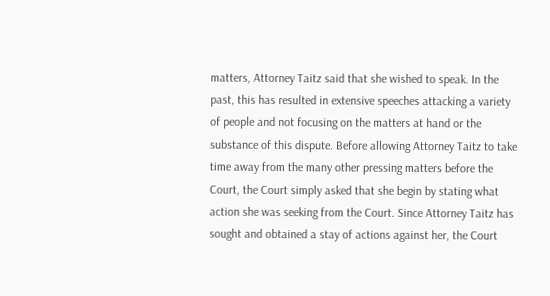matters, Attorney Taitz said that she wished to speak. In the past, this has resulted in extensive speeches attacking a variety of people and not focusing on the matters at hand or the substance of this dispute. Before allowing Attorney Taitz to take time away from the many other pressing matters before the Court, the Court simply asked that she begin by stating what action she was seeking from the Court. Since Attorney Taitz has sought and obtained a stay of actions against her, the Court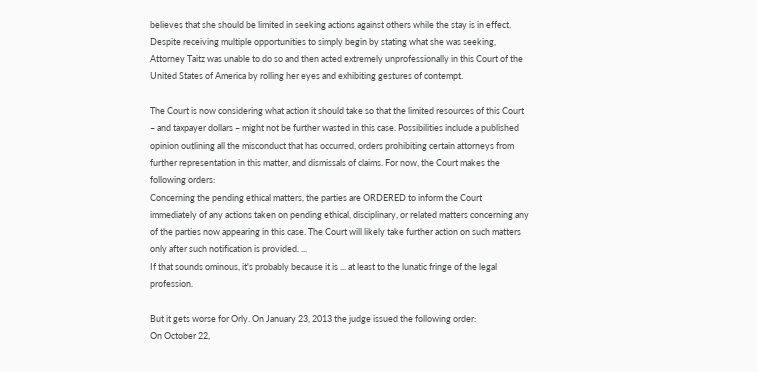believes that she should be limited in seeking actions against others while the stay is in effect. Despite receiving multiple opportunities to simply begin by stating what she was seeking, Attorney Taitz was unable to do so and then acted extremely unprofessionally in this Court of the United States of America by rolling her eyes and exhibiting gestures of contempt.

The Court is now considering what action it should take so that the limited resources of this Court – and taxpayer dollars – might not be further wasted in this case. Possibilities include a published opinion outlining all the misconduct that has occurred, orders prohibiting certain attorneys from further representation in this matter, and dismissals of claims. For now, the Court makes the following orders:
Concerning the pending ethical matters, the parties are ORDERED to inform the Court immediately of any actions taken on pending ethical, disciplinary, or related matters concerning any of the parties now appearing in this case. The Court will likely take further action on such matters only after such notification is provided. ...
If that sounds ominous, it's probably because it is ... at least to the lunatic fringe of the legal profession.

But it gets worse for Orly. On January 23, 2013 the judge issued the following order:
On October 22,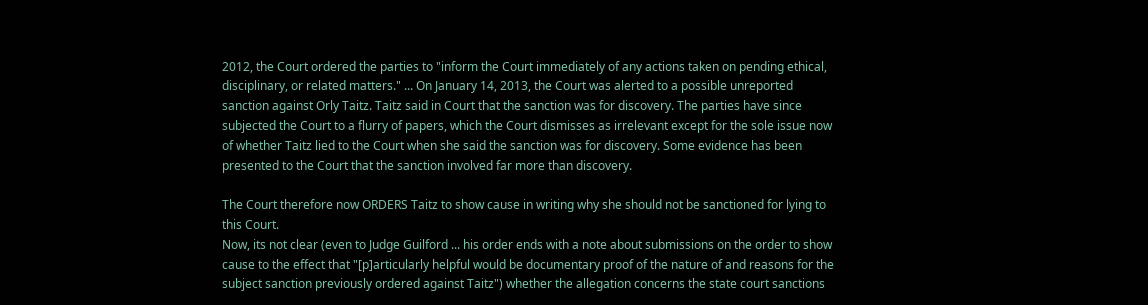2012, the Court ordered the parties to "inform the Court immediately of any actions taken on pending ethical, disciplinary, or related matters." ... On January 14, 2013, the Court was alerted to a possible unreported sanction against Orly Taitz. Taitz said in Court that the sanction was for discovery. The parties have since subjected the Court to a flurry of papers, which the Court dismisses as irrelevant except for the sole issue now of whether Taitz lied to the Court when she said the sanction was for discovery. Some evidence has been presented to the Court that the sanction involved far more than discovery.

The Court therefore now ORDERS Taitz to show cause in writing why she should not be sanctioned for lying to this Court.
Now, its not clear (even to Judge Guilford ... his order ends with a note about submissions on the order to show cause to the effect that "[p]articularly helpful would be documentary proof of the nature of and reasons for the subject sanction previously ordered against Taitz") whether the allegation concerns the state court sanctions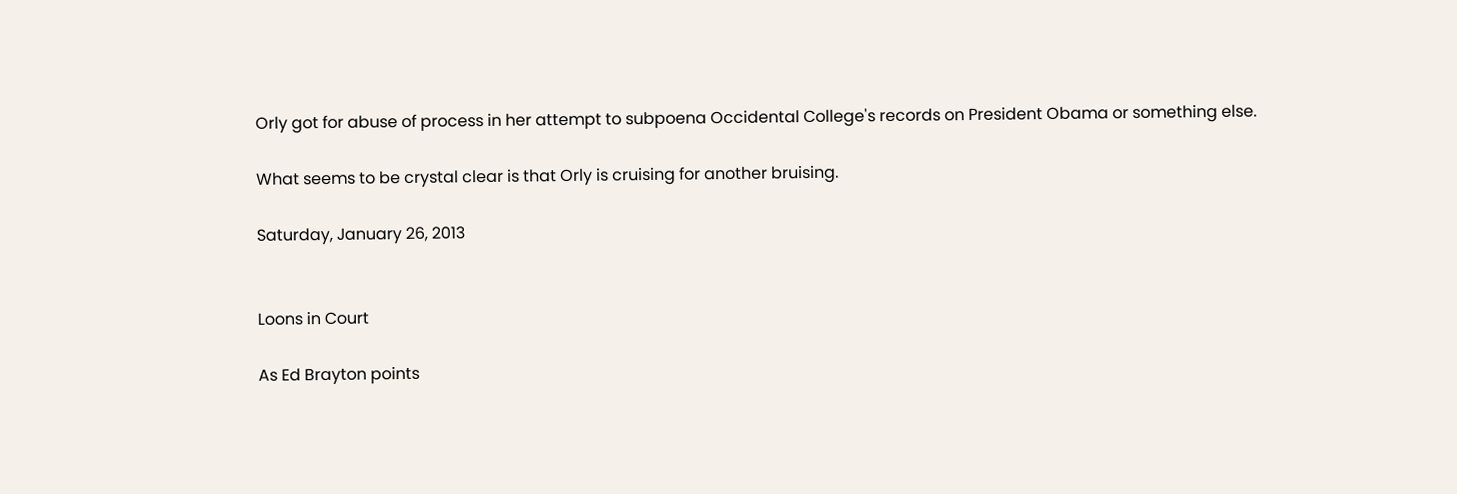Orly got for abuse of process in her attempt to subpoena Occidental College's records on President Obama or something else.

What seems to be crystal clear is that Orly is cruising for another bruising.

Saturday, January 26, 2013


Loons in Court

As Ed Brayton points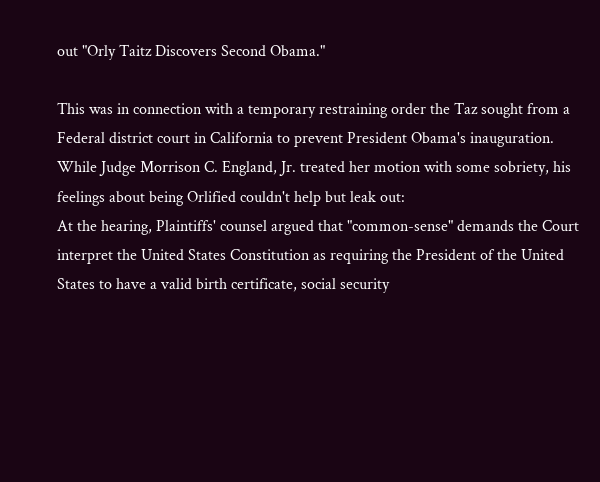out "Orly Taitz Discovers Second Obama."

This was in connection with a temporary restraining order the Taz sought from a Federal district court in California to prevent President Obama's inauguration. While Judge Morrison C. England, Jr. treated her motion with some sobriety, his feelings about being Orlified couldn't help but leak out:
At the hearing, Plaintiffs' counsel argued that "common-sense" demands the Court interpret the United States Constitution as requiring the President of the United States to have a valid birth certificate, social security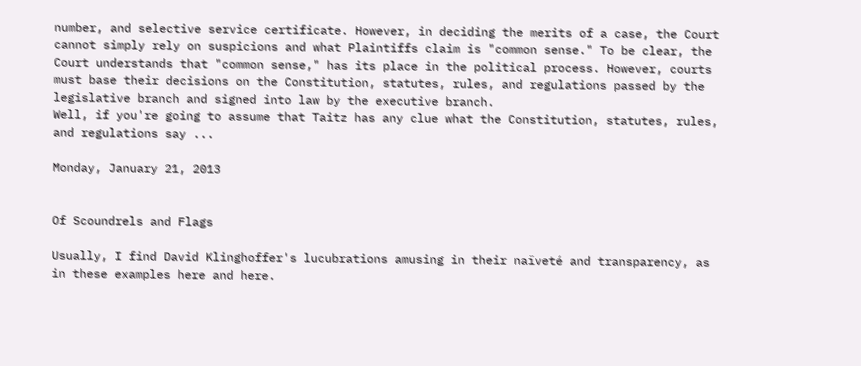number, and selective service certificate. However, in deciding the merits of a case, the Court cannot simply rely on suspicions and what Plaintiffs claim is "common sense." To be clear, the Court understands that "common sense," has its place in the political process. However, courts must base their decisions on the Constitution, statutes, rules, and regulations passed by the legislative branch and signed into law by the executive branch.
Well, if you're going to assume that Taitz has any clue what the Constitution, statutes, rules, and regulations say ...

Monday, January 21, 2013


Of Scoundrels and Flags

Usually, I find David Klinghoffer's lucubrations amusing in their naïveté and transparency, as in these examples here and here.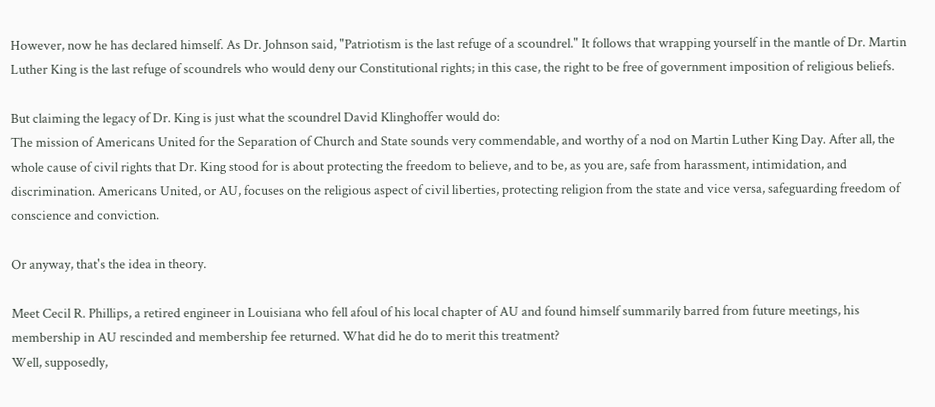However, now he has declared himself. As Dr. Johnson said, "Patriotism is the last refuge of a scoundrel." It follows that wrapping yourself in the mantle of Dr. Martin Luther King is the last refuge of scoundrels who would deny our Constitutional rights; in this case, the right to be free of government imposition of religious beliefs.

But claiming the legacy of Dr. King is just what the scoundrel David Klinghoffer would do:
The mission of Americans United for the Separation of Church and State sounds very commendable, and worthy of a nod on Martin Luther King Day. After all, the whole cause of civil rights that Dr. King stood for is about protecting the freedom to believe, and to be, as you are, safe from harassment, intimidation, and discrimination. Americans United, or AU, focuses on the religious aspect of civil liberties, protecting religion from the state and vice versa, safeguarding freedom of conscience and conviction.

Or anyway, that's the idea in theory.

Meet Cecil R. Phillips, a retired engineer in Louisiana who fell afoul of his local chapter of AU and found himself summarily barred from future meetings, his membership in AU rescinded and membership fee returned. What did he do to merit this treatment?
Well, supposedly,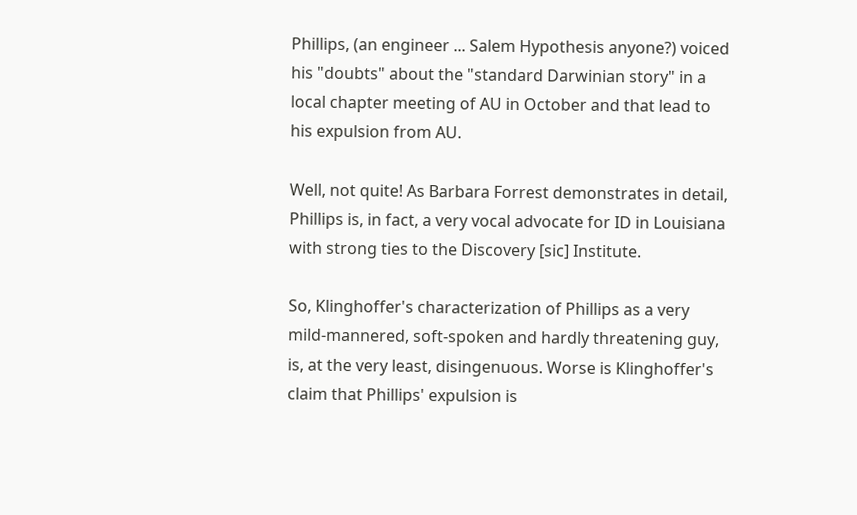Phillips, (an engineer ... Salem Hypothesis anyone?) voiced his "doubts" about the "standard Darwinian story" in a local chapter meeting of AU in October and that lead to his expulsion from AU.

Well, not quite! As Barbara Forrest demonstrates in detail, Phillips is, in fact, a very vocal advocate for ID in Louisiana with strong ties to the Discovery [sic] Institute.

So, Klinghoffer's characterization of Phillips as a very mild-mannered, soft-spoken and hardly threatening guy, is, at the very least, disingenuous. Worse is Klinghoffer's claim that Phillips' expulsion is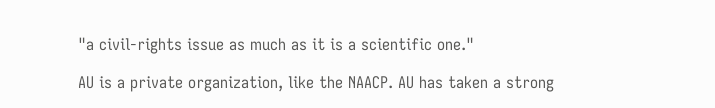"a civil-rights issue as much as it is a scientific one."

AU is a private organization, like the NAACP. AU has taken a strong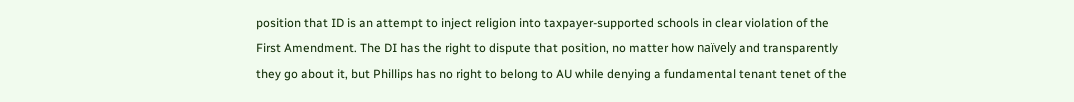position that ID is an attempt to inject religion into taxpayer-supported schools in clear violation of the First Amendment. The DI has the right to dispute that position, no matter how naïvely and transparently they go about it, but Phillips has no right to belong to AU while denying a fundamental tenant tenet of the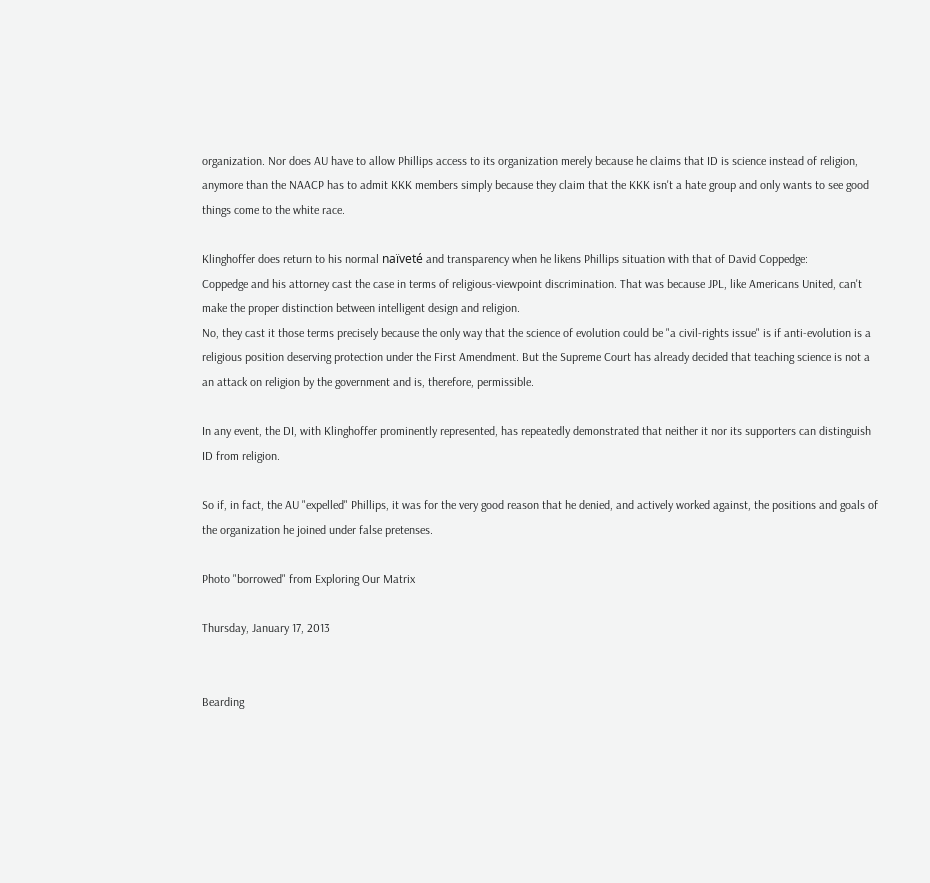organization. Nor does AU have to allow Phillips access to its organization merely because he claims that ID is science instead of religion, anymore than the NAACP has to admit KKK members simply because they claim that the KKK isn't a hate group and only wants to see good things come to the white race.

Klinghoffer does return to his normal naïveté and transparency when he likens Phillips situation with that of David Coppedge:
Coppedge and his attorney cast the case in terms of religious-viewpoint discrimination. That was because JPL, like Americans United, can't make the proper distinction between intelligent design and religion.
No, they cast it those terms precisely because the only way that the science of evolution could be "a civil-rights issue" is if anti-evolution is a religious position deserving protection under the First Amendment. But the Supreme Court has already decided that teaching science is not a an attack on religion by the government and is, therefore, permissible.

In any event, the DI, with Klinghoffer prominently represented, has repeatedly demonstrated that neither it nor its supporters can distinguish ID from religion.

So if, in fact, the AU "expelled" Phillips, it was for the very good reason that he denied, and actively worked against, the positions and goals of the organization he joined under false pretenses.

Photo "borrowed" from Exploring Our Matrix

Thursday, January 17, 2013


Bearding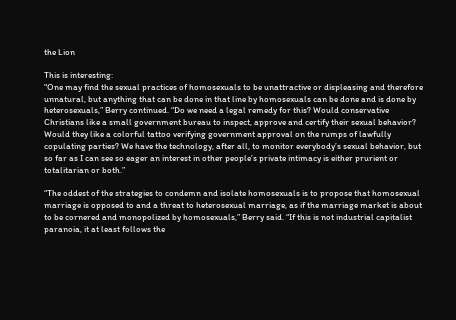the Lion

This is interesting:
"One may find the sexual practices of homosexuals to be unattractive or displeasing and therefore unnatural, but anything that can be done in that line by homosexuals can be done and is done by heterosexuals,” Berry continued. “Do we need a legal remedy for this? Would conservative Christians like a small government bureau to inspect, approve and certify their sexual behavior? Would they like a colorful tattoo verifying government approval on the rumps of lawfully copulating parties? We have the technology, after all, to monitor everybody’s sexual behavior, but so far as I can see so eager an interest in other people’s private intimacy is either prurient or totalitarian or both.”

“The oddest of the strategies to condemn and isolate homosexuals is to propose that homosexual marriage is opposed to and a threat to heterosexual marriage, as if the marriage market is about to be cornered and monopolized by homosexuals,” Berry said. “If this is not industrial capitalist paranoia, it at least follows the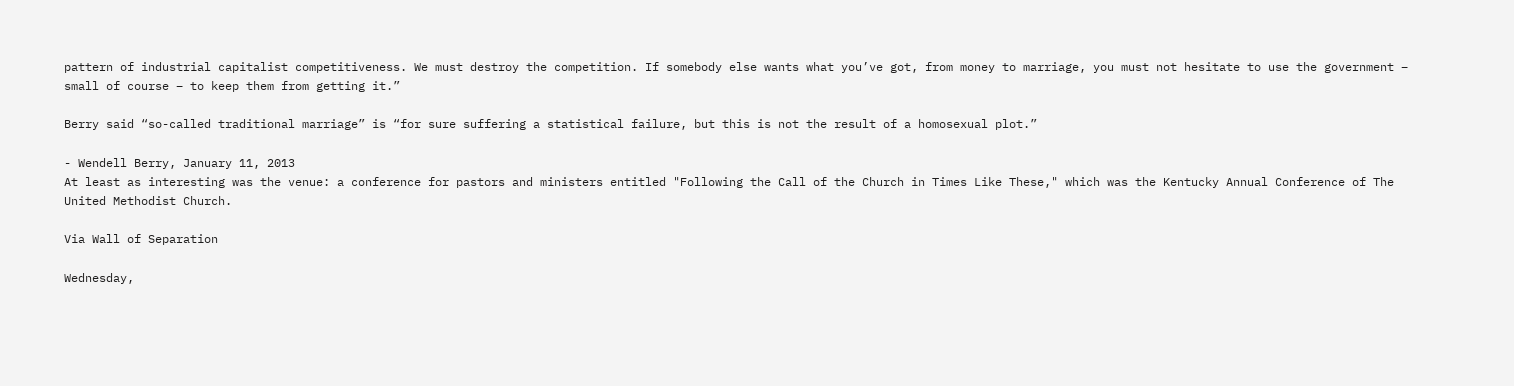pattern of industrial capitalist competitiveness. We must destroy the competition. If somebody else wants what you’ve got, from money to marriage, you must not hesitate to use the government – small of course – to keep them from getting it.”

Berry said “so-called traditional marriage” is “for sure suffering a statistical failure, but this is not the result of a homosexual plot.”

- Wendell Berry, January 11, 2013
At least as interesting was the venue: a conference for pastors and ministers entitled "Following the Call of the Church in Times Like These," which was the Kentucky Annual Conference of The United Methodist Church.

Via Wall of Separation

Wednesday,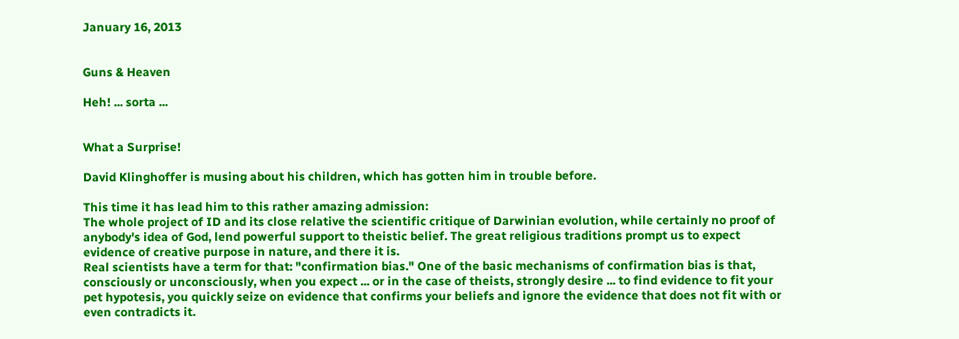January 16, 2013


Guns & Heaven

Heh! ... sorta ...


What a Surprise!

David Klinghoffer is musing about his children, which has gotten him in trouble before.

This time it has lead him to this rather amazing admission:
The whole project of ID and its close relative the scientific critique of Darwinian evolution, while certainly no proof of anybody's idea of God, lend powerful support to theistic belief. The great religious traditions prompt us to expect evidence of creative purpose in nature, and there it is.
Real scientists have a term for that: "confirmation bias." One of the basic mechanisms of confirmation bias is that, consciously or unconsciously, when you expect ... or in the case of theists, strongly desire ... to find evidence to fit your pet hypotesis, you quickly seize on evidence that confirms your beliefs and ignore the evidence that does not fit with or even contradicts it.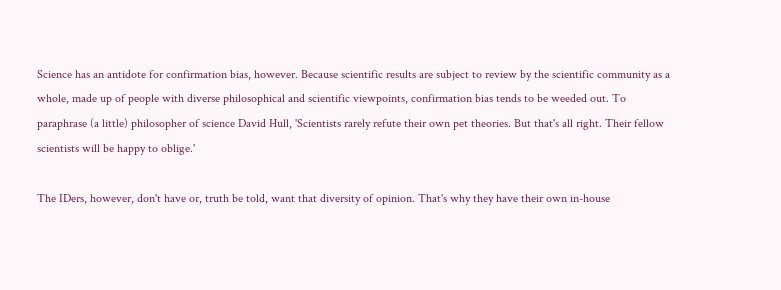Science has an antidote for confirmation bias, however. Because scientific results are subject to review by the scientific community as a whole, made up of people with diverse philosophical and scientific viewpoints, confirmation bias tends to be weeded out. To paraphrase (a little) philosopher of science David Hull, 'Scientists rarely refute their own pet theories. But that's all right. Their fellow scientists will be happy to oblige.'

The IDers, however, don't have or, truth be told, want that diversity of opinion. That's why they have their own in-house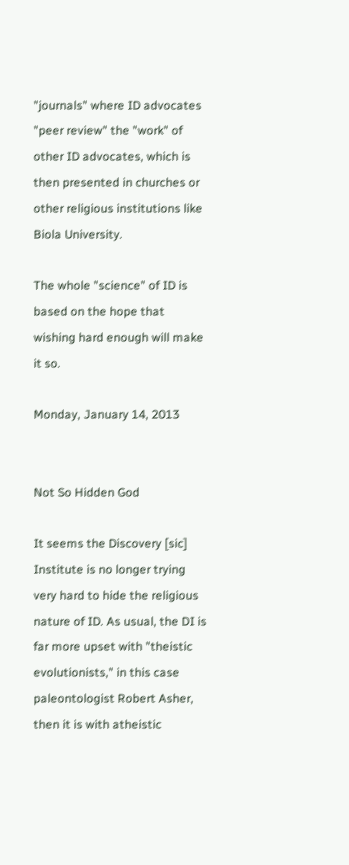"journals" where ID advocates "peer review" the "work" of other ID advocates, which is then presented in churches or other religious institutions like Biola University.

The whole "science" of ID is based on the hope that wishing hard enough will make it so.

Monday, January 14, 2013


Not So Hidden God

It seems the Discovery [sic] Institute is no longer trying very hard to hide the religious nature of ID. As usual, the DI is far more upset with "theistic evolutionists," in this case paleontologist Robert Asher, then it is with atheistic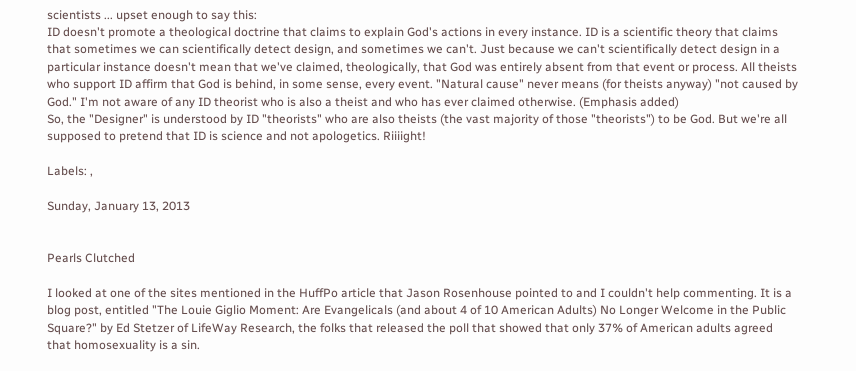scientists ... upset enough to say this:
ID doesn't promote a theological doctrine that claims to explain God's actions in every instance. ID is a scientific theory that claims that sometimes we can scientifically detect design, and sometimes we can't. Just because we can't scientifically detect design in a particular instance doesn't mean that we've claimed, theologically, that God was entirely absent from that event or process. All theists who support ID affirm that God is behind, in some sense, every event. "Natural cause" never means (for theists anyway) "not caused by God." I'm not aware of any ID theorist who is also a theist and who has ever claimed otherwise. (Emphasis added)
So, the "Designer" is understood by ID "theorists" who are also theists (the vast majority of those "theorists") to be God. But we're all supposed to pretend that ID is science and not apologetics. Riiiight!

Labels: ,

Sunday, January 13, 2013


Pearls Clutched

I looked at one of the sites mentioned in the HuffPo article that Jason Rosenhouse pointed to and I couldn't help commenting. It is a blog post, entitled "The Louie Giglio Moment: Are Evangelicals (and about 4 of 10 American Adults) No Longer Welcome in the Public Square?" by Ed Stetzer of LifeWay Research, the folks that released the poll that showed that only 37% of American adults agreed that homosexuality is a sin.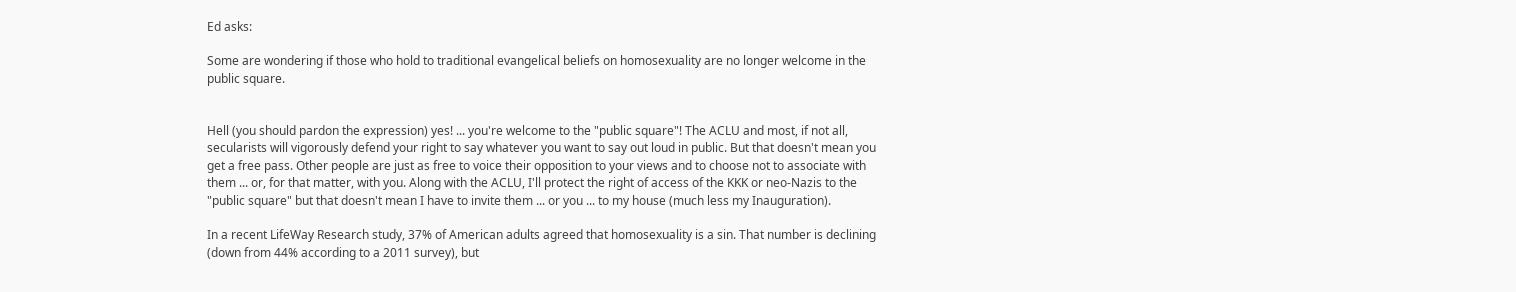Ed asks:

Some are wondering if those who hold to traditional evangelical beliefs on homosexuality are no longer welcome in the public square.


Hell (you should pardon the expression) yes! ... you're welcome to the "public square"! The ACLU and most, if not all, secularists will vigorously defend your right to say whatever you want to say out loud in public. But that doesn't mean you get a free pass. Other people are just as free to voice their opposition to your views and to choose not to associate with them ... or, for that matter, with you. Along with the ACLU, I'll protect the right of access of the KKK or neo-Nazis to the "public square" but that doesn't mean I have to invite them ... or you ... to my house (much less my Inauguration).

In a recent LifeWay Research study, 37% of American adults agreed that homosexuality is a sin. That number is declining (down from 44% according to a 2011 survey), but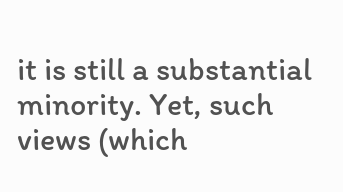it is still a substantial minority. Yet, such views (which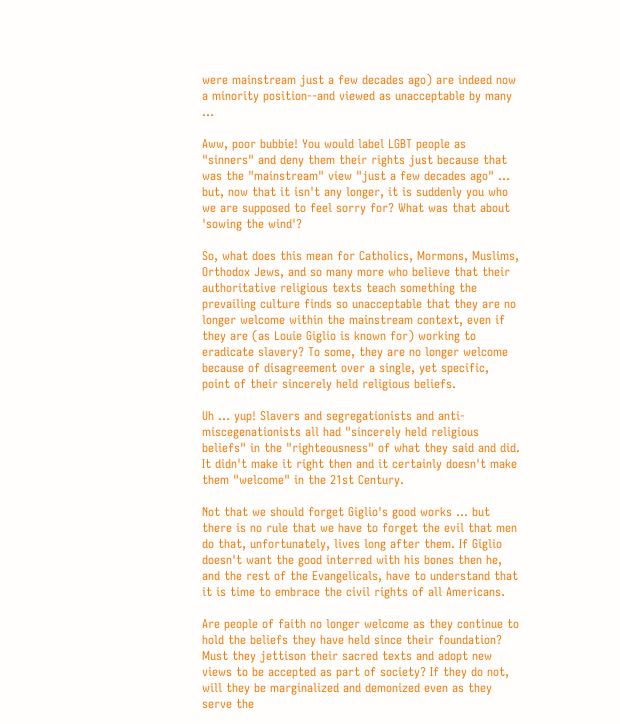were mainstream just a few decades ago) are indeed now a minority position--and viewed as unacceptable by many ...

Aww, poor bubbie! You would label LGBT people as "sinners" and deny them their rights just because that was the "mainstream" view "just a few decades ago" ... but, now that it isn't any longer, it is suddenly you who we are supposed to feel sorry for? What was that about 'sowing the wind'?

So, what does this mean for Catholics, Mormons, Muslims, Orthodox Jews, and so many more who believe that their authoritative religious texts teach something the prevailing culture finds so unacceptable that they are no longer welcome within the mainstream context, even if they are (as Louie Giglio is known for) working to eradicate slavery? To some, they are no longer welcome because of disagreement over a single, yet specific, point of their sincerely held religious beliefs.

Uh ... yup! Slavers and segregationists and anti-miscegenationists all had "sincerely held religious beliefs" in the "righteousness" of what they said and did. It didn't make it right then and it certainly doesn't make them "welcome" in the 21st Century.

Not that we should forget Giglio's good works ... but there is no rule that we have to forget the evil that men do that, unfortunately, lives long after them. If Giglio doesn't want the good interred with his bones then he, and the rest of the Evangelicals, have to understand that it is time to embrace the civil rights of all Americans.

Are people of faith no longer welcome as they continue to hold the beliefs they have held since their foundation? Must they jettison their sacred texts and adopt new views to be accepted as part of society? If they do not, will they be marginalized and demonized even as they serve the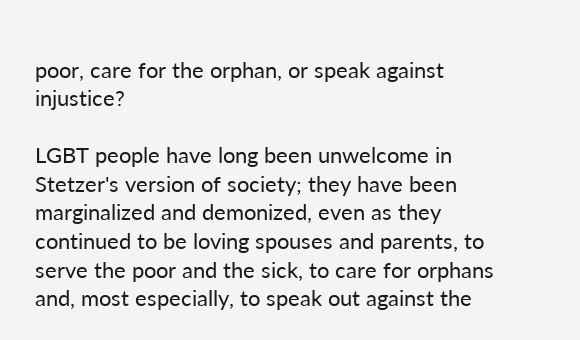poor, care for the orphan, or speak against injustice?

LGBT people have long been unwelcome in Stetzer's version of society; they have been marginalized and demonized, even as they continued to be loving spouses and parents, to serve the poor and the sick, to care for orphans and, most especially, to speak out against the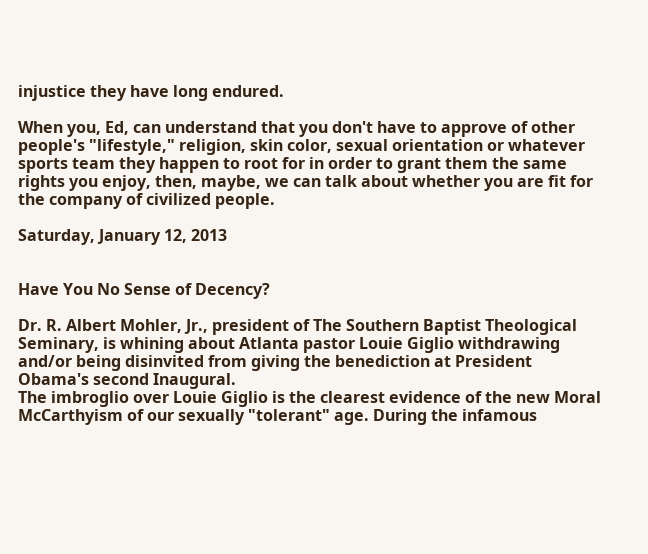injustice they have long endured.

When you, Ed, can understand that you don't have to approve of other people's "lifestyle," religion, skin color, sexual orientation or whatever sports team they happen to root for in order to grant them the same rights you enjoy, then, maybe, we can talk about whether you are fit for the company of civilized people.

Saturday, January 12, 2013


Have You No Sense of Decency?

Dr. R. Albert Mohler, Jr., president of The Southern Baptist Theological Seminary, is whining about Atlanta pastor Louie Giglio withdrawing and/or being disinvited from giving the benediction at President Obama's second Inaugural.
The imbroglio over Louie Giglio is the clearest evidence of the new Moral McCarthyism of our sexually "tolerant" age. During the infamous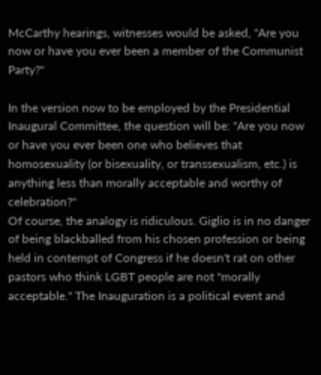McCarthy hearings, witnesses would be asked, "Are you now or have you ever been a member of the Communist Party?"

In the version now to be employed by the Presidential Inaugural Committee, the question will be: "Are you now or have you ever been one who believes that homosexuality (or bisexuality, or transsexualism, etc.) is anything less than morally acceptable and worthy of celebration?"
Of course, the analogy is ridiculous. Giglio is in no danger of being blackballed from his chosen profession or being held in contempt of Congress if he doesn't rat on other pastors who think LGBT people are not "morally acceptable." The Inauguration is a political event and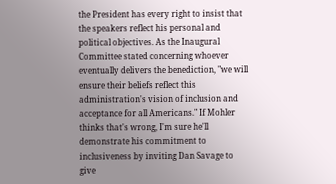the President has every right to insist that the speakers reflect his personal and political objectives. As the Inaugural Committee stated concerning whoever eventually delivers the benediction, "we will ensure their beliefs reflect this administration's vision of inclusion and acceptance for all Americans." If Mohler thinks that's wrong, I'm sure he'll demonstrate his commitment to inclusiveness by inviting Dan Savage to give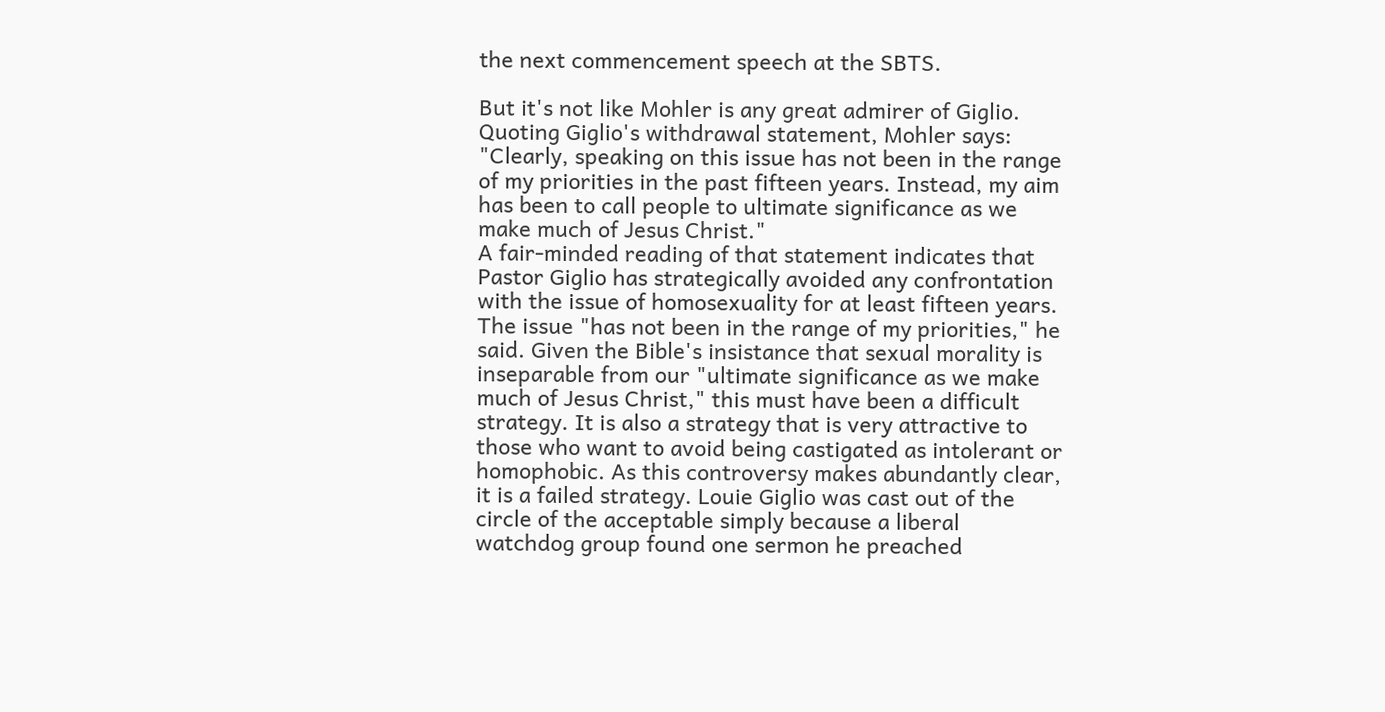the next commencement speech at the SBTS.

But it's not like Mohler is any great admirer of Giglio. Quoting Giglio's withdrawal statement, Mohler says:
"Clearly, speaking on this issue has not been in the range of my priorities in the past fifteen years. Instead, my aim has been to call people to ultimate significance as we make much of Jesus Christ."
A fair-minded reading of that statement indicates that Pastor Giglio has strategically avoided any confrontation with the issue of homosexuality for at least fifteen years. The issue "has not been in the range of my priorities," he said. Given the Bible's insistance that sexual morality is inseparable from our "ultimate significance as we make much of Jesus Christ," this must have been a difficult strategy. It is also a strategy that is very attractive to those who want to avoid being castigated as intolerant or homophobic. As this controversy makes abundantly clear, it is a failed strategy. Louie Giglio was cast out of the circle of the acceptable simply because a liberal watchdog group found one sermon he preached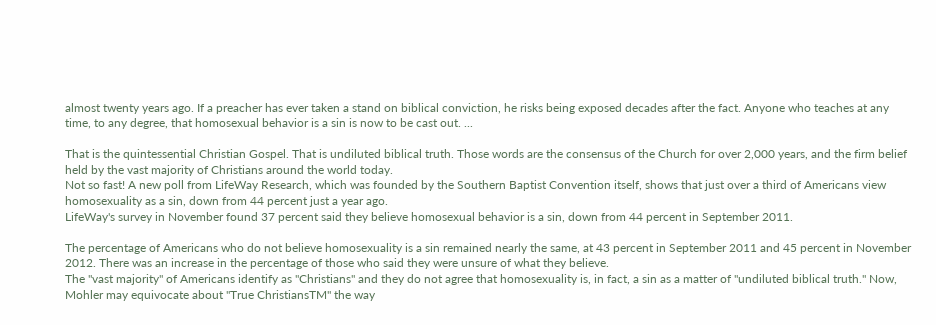almost twenty years ago. If a preacher has ever taken a stand on biblical conviction, he risks being exposed decades after the fact. Anyone who teaches at any time, to any degree, that homosexual behavior is a sin is now to be cast out. ...

That is the quintessential Christian Gospel. That is undiluted biblical truth. Those words are the consensus of the Church for over 2,000 years, and the firm belief held by the vast majority of Christians around the world today.
Not so fast! A new poll from LifeWay Research, which was founded by the Southern Baptist Convention itself, shows that just over a third of Americans view homosexuality as a sin, down from 44 percent just a year ago.
LifeWay's survey in November found 37 percent said they believe homosexual behavior is a sin, down from 44 percent in September 2011.

The percentage of Americans who do not believe homosexuality is a sin remained nearly the same, at 43 percent in September 2011 and 45 percent in November 2012. There was an increase in the percentage of those who said they were unsure of what they believe.
The "vast majority" of Americans identify as "Christians" and they do not agree that homosexuality is, in fact, a sin as a matter of "undiluted biblical truth." Now, Mohler may equivocate about "True ChristiansTM" the way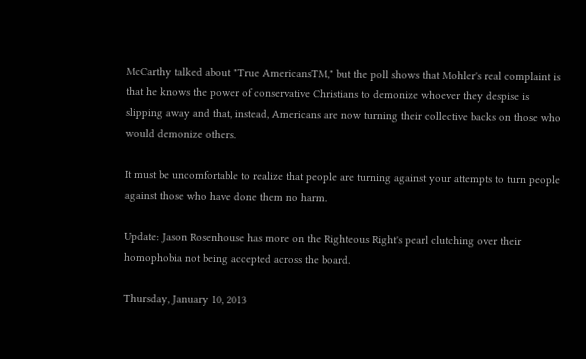McCarthy talked about "True AmericansTM," but the poll shows that Mohler's real complaint is that he knows the power of conservative Christians to demonize whoever they despise is slipping away and that, instead, Americans are now turning their collective backs on those who would demonize others.

It must be uncomfortable to realize that people are turning against your attempts to turn people against those who have done them no harm.

Update: Jason Rosenhouse has more on the Righteous Right's pearl clutching over their homophobia not being accepted across the board.

Thursday, January 10, 2013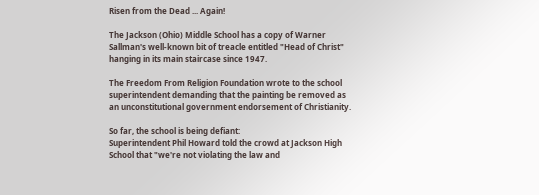Risen from the Dead ... Again!

The Jackson (Ohio) Middle School has a copy of Warner Sallman's well-known bit of treacle entitled "Head of Christ" hanging in its main staircase since 1947.

The Freedom From Religion Foundation wrote to the school superintendent demanding that the painting be removed as an unconstitutional government endorsement of Christianity.

So far, the school is being defiant:
Superintendent Phil Howard told the crowd at Jackson High School that "we're not violating the law and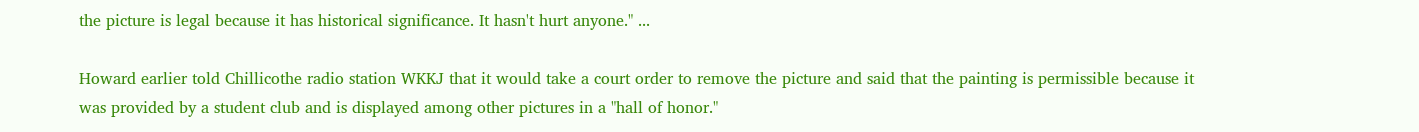the picture is legal because it has historical significance. It hasn't hurt anyone." ...

Howard earlier told Chillicothe radio station WKKJ that it would take a court order to remove the picture and said that the painting is permissible because it was provided by a student club and is displayed among other pictures in a "hall of honor."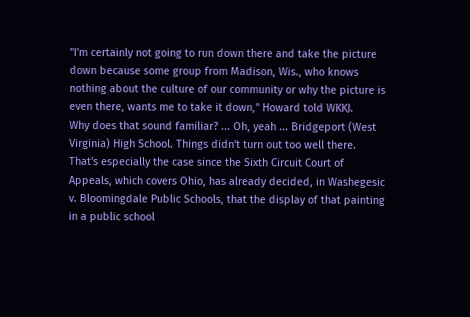"I'm certainly not going to run down there and take the picture down because some group from Madison, Wis., who knows nothing about the culture of our community or why the picture is even there, wants me to take it down," Howard told WKKJ.
Why does that sound familiar? ... Oh, yeah ... Bridgeport (West Virginia) High School. Things didn't turn out too well there. That's especially the case since the Sixth Circuit Court of Appeals, which covers Ohio, has already decided, in Washegesic v. Bloomingdale Public Schools, that the display of that painting in a public school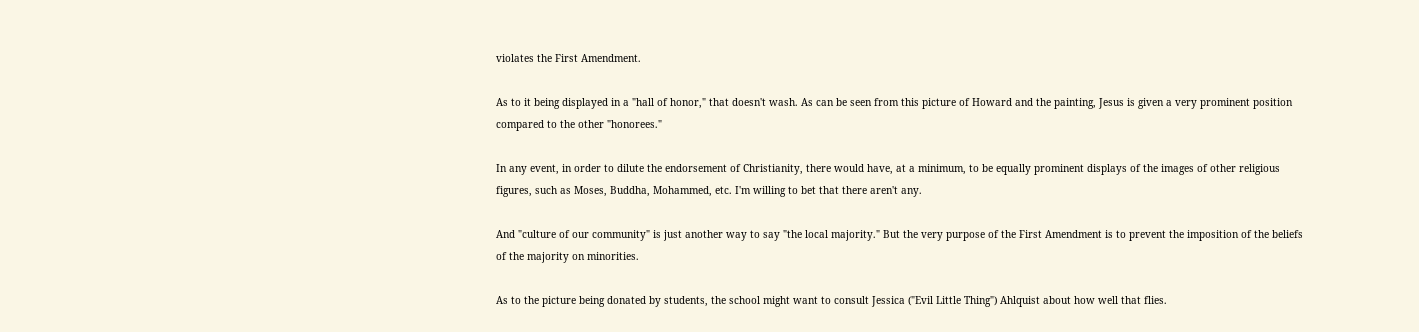violates the First Amendment.

As to it being displayed in a "hall of honor," that doesn't wash. As can be seen from this picture of Howard and the painting, Jesus is given a very prominent position compared to the other "honorees."

In any event, in order to dilute the endorsement of Christianity, there would have, at a minimum, to be equally prominent displays of the images of other religious figures, such as Moses, Buddha, Mohammed, etc. I'm willing to bet that there aren't any.

And "culture of our community" is just another way to say "the local majority." But the very purpose of the First Amendment is to prevent the imposition of the beliefs of the majority on minorities.

As to the picture being donated by students, the school might want to consult Jessica ("Evil Little Thing") Ahlquist about how well that flies.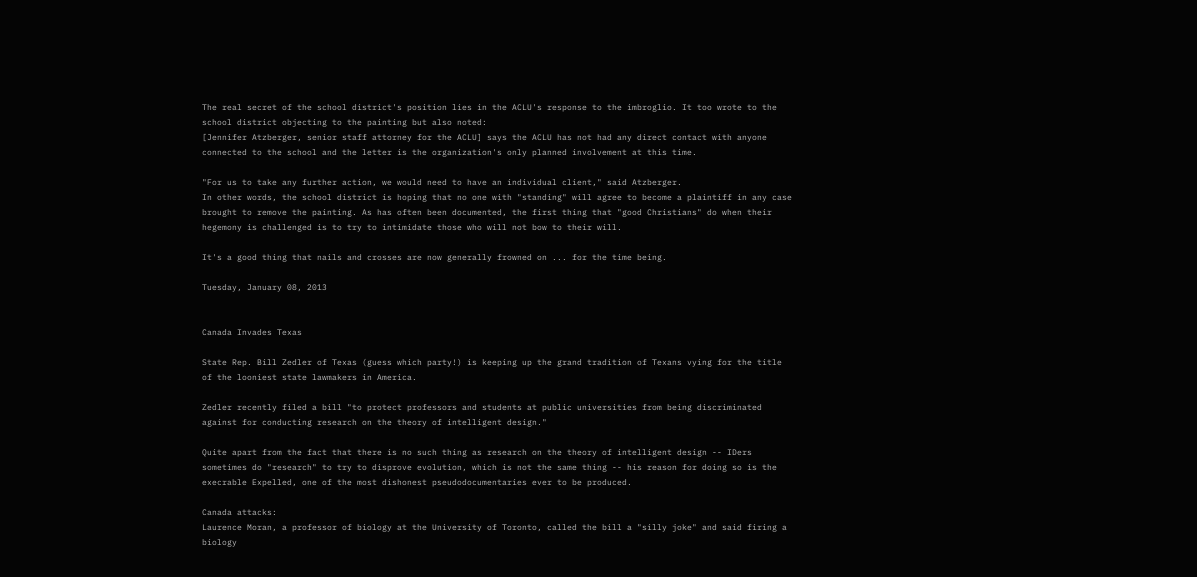The real secret of the school district's position lies in the ACLU's response to the imbroglio. It too wrote to the school district objecting to the painting but also noted:
[Jennifer Atzberger, senior staff attorney for the ACLU] says the ACLU has not had any direct contact with anyone connected to the school and the letter is the organization's only planned involvement at this time.

"For us to take any further action, we would need to have an individual client," said Atzberger.
In other words, the school district is hoping that no one with "standing" will agree to become a plaintiff in any case brought to remove the painting. As has often been documented, the first thing that "good Christians" do when their hegemony is challenged is to try to intimidate those who will not bow to their will.

It's a good thing that nails and crosses are now generally frowned on ... for the time being.

Tuesday, January 08, 2013


Canada Invades Texas

State Rep. Bill Zedler of Texas (guess which party!) is keeping up the grand tradition of Texans vying for the title of the looniest state lawmakers in America.

Zedler recently filed a bill "to protect professors and students at public universities from being discriminated against for conducting research on the theory of intelligent design."

Quite apart from the fact that there is no such thing as research on the theory of intelligent design -- IDers sometimes do "research" to try to disprove evolution, which is not the same thing -- his reason for doing so is the execrable Expelled, one of the most dishonest pseudodocumentaries ever to be produced.

Canada attacks:
Laurence Moran, a professor of biology at the University of Toronto, called the bill a "silly joke" and said firing a biology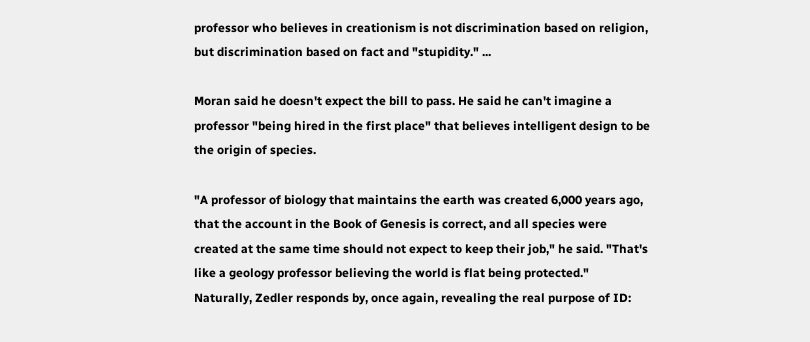professor who believes in creationism is not discrimination based on religion, but discrimination based on fact and "stupidity." ...

Moran said he doesn't expect the bill to pass. He said he can't imagine a professor "being hired in the first place" that believes intelligent design to be the origin of species.

"A professor of biology that maintains the earth was created 6,000 years ago, that the account in the Book of Genesis is correct, and all species were created at the same time should not expect to keep their job," he said. "That's like a geology professor believing the world is flat being protected."
Naturally, Zedler responds by, once again, revealing the real purpose of ID: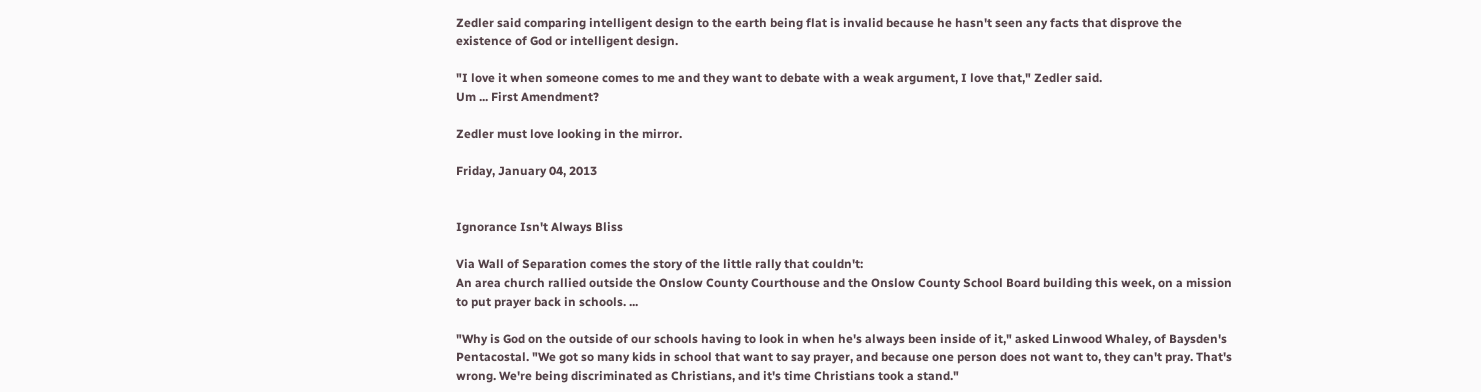Zedler said comparing intelligent design to the earth being flat is invalid because he hasn't seen any facts that disprove the existence of God or intelligent design.

"I love it when someone comes to me and they want to debate with a weak argument, I love that," Zedler said.
Um ... First Amendment?

Zedler must love looking in the mirror.

Friday, January 04, 2013


Ignorance Isn't Always Bliss

Via Wall of Separation comes the story of the little rally that couldn't:
An area church rallied outside the Onslow County Courthouse and the Onslow County School Board building this week, on a mission to put prayer back in schools. ...

"Why is God on the outside of our schools having to look in when he's always been inside of it," asked Linwood Whaley, of Baysden's Pentacostal. "We got so many kids in school that want to say prayer, and because one person does not want to, they can't pray. That's wrong. We're being discriminated as Christians, and it's time Christians took a stand."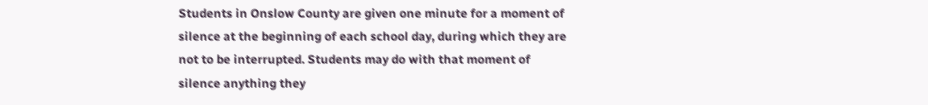Students in Onslow County are given one minute for a moment of silence at the beginning of each school day, during which they are not to be interrupted. Students may do with that moment of silence anything they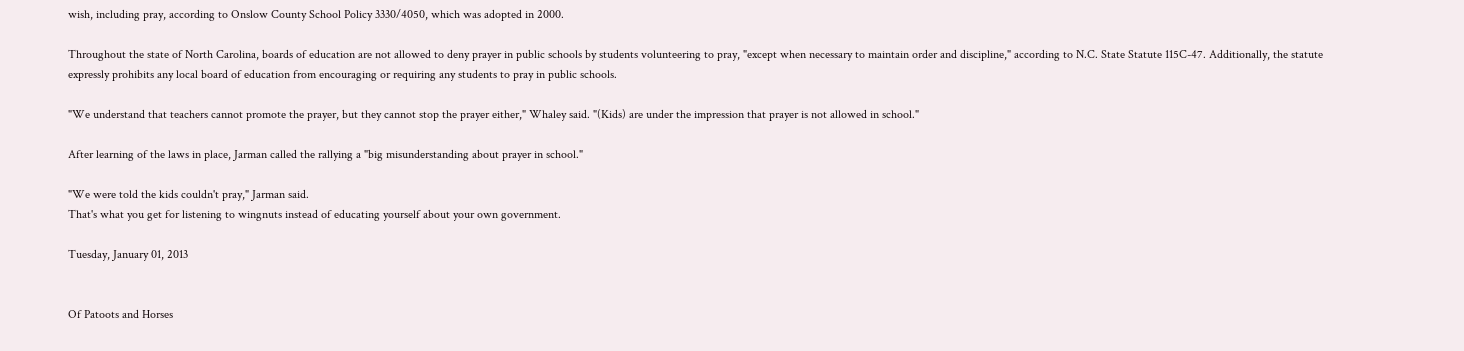wish, including pray, according to Onslow County School Policy 3330/4050, which was adopted in 2000.

Throughout the state of North Carolina, boards of education are not allowed to deny prayer in public schools by students volunteering to pray, "except when necessary to maintain order and discipline," according to N.C. State Statute 115C-47. Additionally, the statute expressly prohibits any local board of education from encouraging or requiring any students to pray in public schools.

"We understand that teachers cannot promote the prayer, but they cannot stop the prayer either," Whaley said. "(Kids) are under the impression that prayer is not allowed in school."

After learning of the laws in place, Jarman called the rallying a "big misunderstanding about prayer in school."

"We were told the kids couldn't pray," Jarman said.
That's what you get for listening to wingnuts instead of educating yourself about your own government.

Tuesday, January 01, 2013


Of Patoots and Horses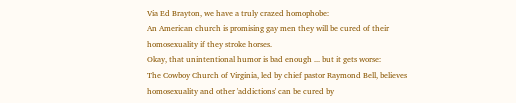Via Ed Brayton, we have a truly crazed homophobe:
An American church is promising gay men they will be cured of their homosexuality if they stroke horses.
Okay, that unintentional humor is bad enough ... but it gets worse:
The Cowboy Church of Virginia, led by chief pastor Raymond Bell, believes homosexuality and other 'addictions' can be cured by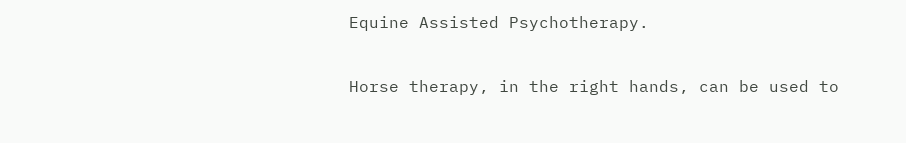Equine Assisted Psychotherapy.

Horse therapy, in the right hands, can be used to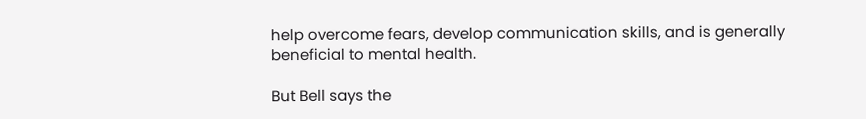help overcome fears, develop communication skills, and is generally beneficial to mental health.

But Bell says the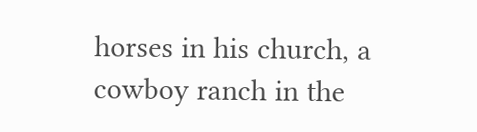horses in his church, a cowboy ranch in the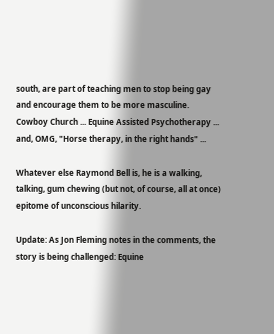south, are part of teaching men to stop being gay and encourage them to be more masculine.
Cowboy Church ... Equine Assisted Psychotherapy ... and, OMG, "Horse therapy, in the right hands" ...

Whatever else Raymond Bell is, he is a walking, talking, gum chewing (but not, of course, all at once) epitome of unconscious hilarity.

Update: As Jon Fleming notes in the comments, the story is being challenged: Equine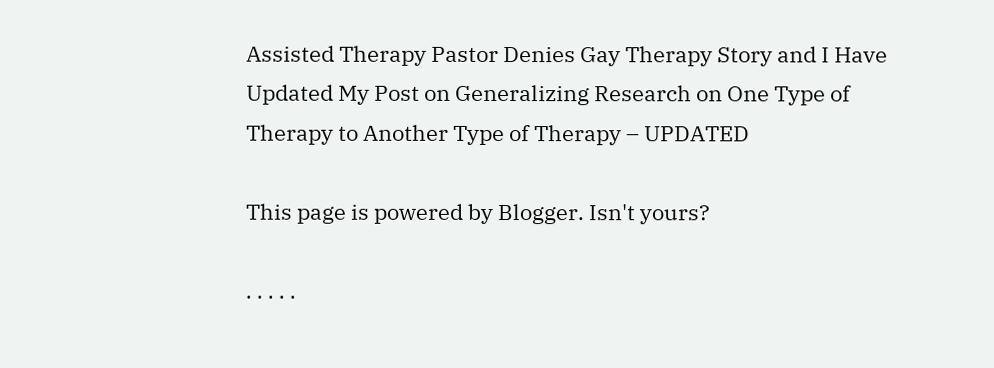Assisted Therapy Pastor Denies Gay Therapy Story and I Have Updated My Post on Generalizing Research on One Type of Therapy to Another Type of Therapy – UPDATED

This page is powered by Blogger. Isn't yours?

. . . . .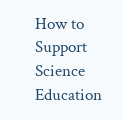How to Support Science Education